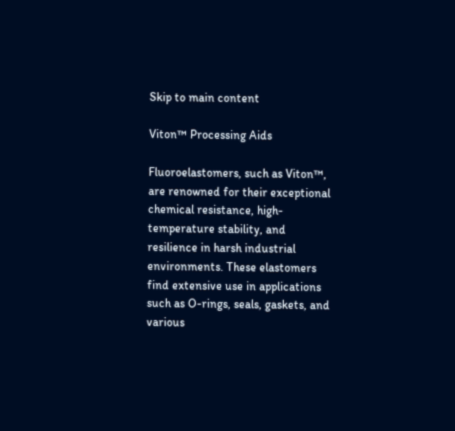Skip to main content

Viton™ Processing Aids

Fluoroelastomers, such as Viton™, are renowned for their exceptional chemical resistance, high-temperature stability, and resilience in harsh industrial environments. These elastomers find extensive use in applications such as O-rings, seals, gaskets, and various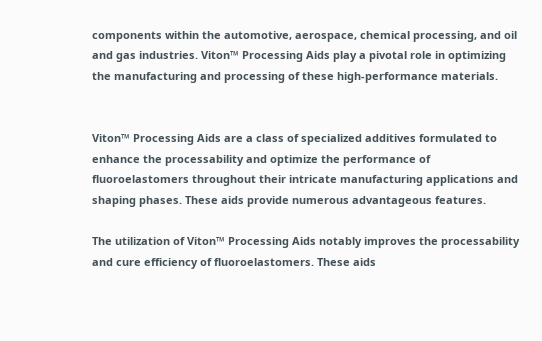components within the automotive, aerospace, chemical processing, and oil and gas industries. Viton™ Processing Aids play a pivotal role in optimizing the manufacturing and processing of these high-performance materials.


Viton™ Processing Aids are a class of specialized additives formulated to enhance the processability and optimize the performance of fluoroelastomers throughout their intricate manufacturing applications and shaping phases. These aids provide numerous advantageous features.

The utilization of Viton™ Processing Aids notably improves the processability and cure efficiency of fluoroelastomers. These aids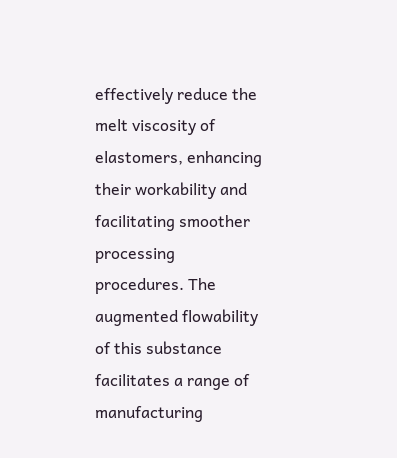effectively reduce the melt viscosity of elastomers, enhancing their workability and facilitating smoother processing procedures. The augmented flowability of this substance facilitates a range of manufacturing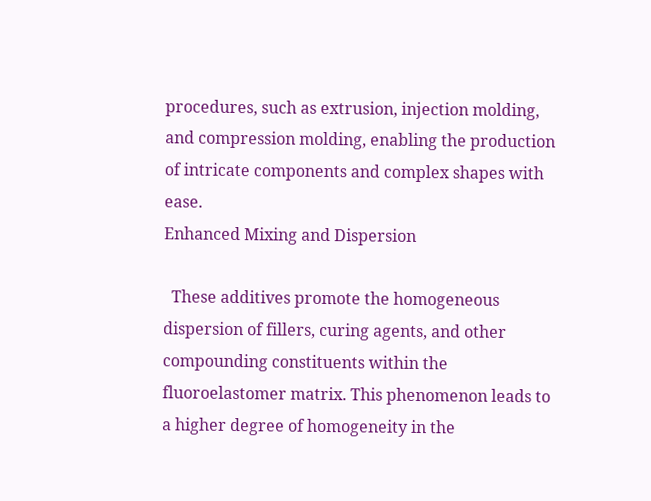procedures, such as extrusion, injection molding, and compression molding, enabling the production of intricate components and complex shapes with ease.
Enhanced Mixing and Dispersion

  These additives promote the homogeneous dispersion of fillers, curing agents, and other compounding constituents within the fluoroelastomer matrix. This phenomenon leads to a higher degree of homogeneity in the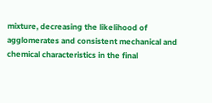mixture, decreasing the likelihood of agglomerates and consistent mechanical and chemical characteristics in the final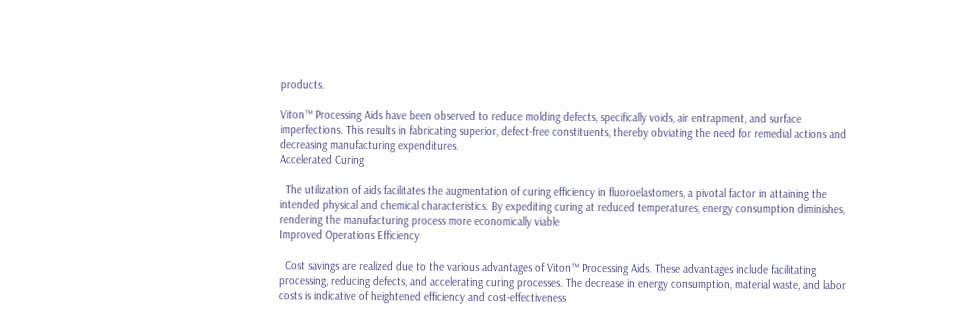products.

Viton™ Processing Aids have been observed to reduce molding defects, specifically voids, air entrapment, and surface imperfections. This results in fabricating superior, defect-free constituents, thereby obviating the need for remedial actions and decreasing manufacturing expenditures.
Accelerated Curing

  The utilization of aids facilitates the augmentation of curing efficiency in fluoroelastomers, a pivotal factor in attaining the intended physical and chemical characteristics. By expediting curing at reduced temperatures, energy consumption diminishes, rendering the manufacturing process more economically viable
Improved Operations Efficiency

  Cost savings are realized due to the various advantages of Viton™ Processing Aids. These advantages include facilitating processing, reducing defects, and accelerating curing processes. The decrease in energy consumption, material waste, and labor costs is indicative of heightened efficiency and cost-effectiveness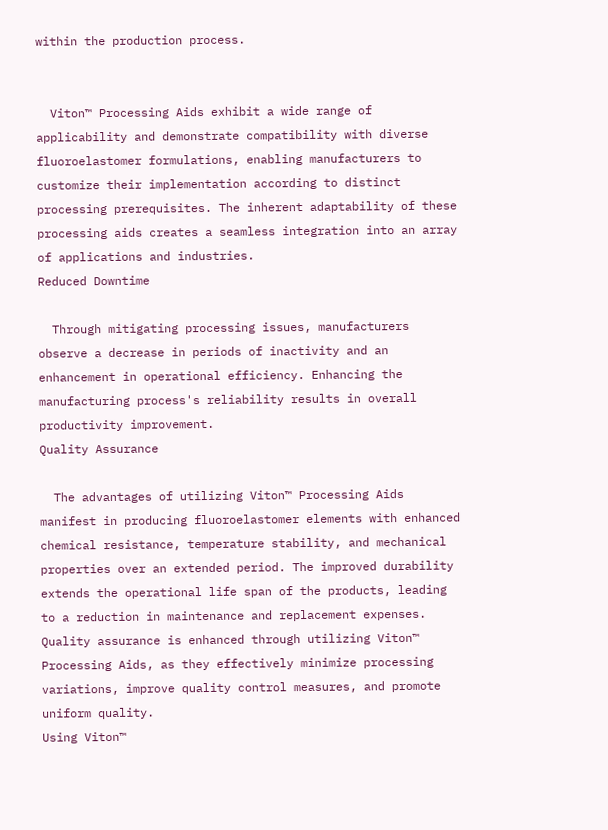within the production process.


  Viton™ Processing Aids exhibit a wide range of applicability and demonstrate compatibility with diverse fluoroelastomer formulations, enabling manufacturers to customize their implementation according to distinct processing prerequisites. The inherent adaptability of these processing aids creates a seamless integration into an array of applications and industries.
Reduced Downtime

  Through mitigating processing issues, manufacturers observe a decrease in periods of inactivity and an enhancement in operational efficiency. Enhancing the manufacturing process's reliability results in overall productivity improvement.
Quality Assurance

  The advantages of utilizing Viton™ Processing Aids manifest in producing fluoroelastomer elements with enhanced chemical resistance, temperature stability, and mechanical properties over an extended period. The improved durability extends the operational life span of the products, leading to a reduction in maintenance and replacement expenses. Quality assurance is enhanced through utilizing Viton™ Processing Aids, as they effectively minimize processing variations, improve quality control measures, and promote uniform quality.
Using Viton™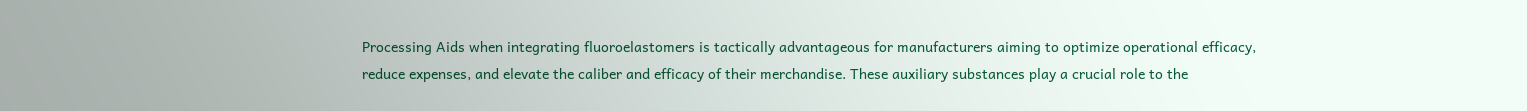Processing Aids when integrating fluoroelastomers is tactically advantageous for manufacturers aiming to optimize operational efficacy, reduce expenses, and elevate the caliber and efficacy of their merchandise. These auxiliary substances play a crucial role to the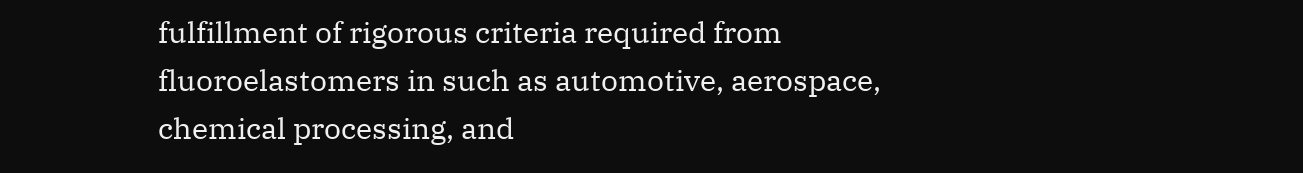fulfillment of rigorous criteria required from fluoroelastomers in such as automotive, aerospace, chemical processing, and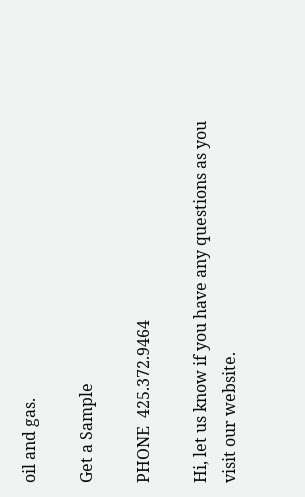oil and gas.

Get a Sample

PHONE  425.372.9464

Hi, let us know if you have any questions as you visit our website.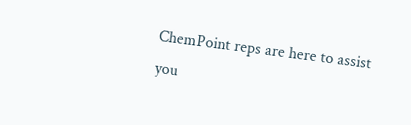ChemPoint reps are here to assist you